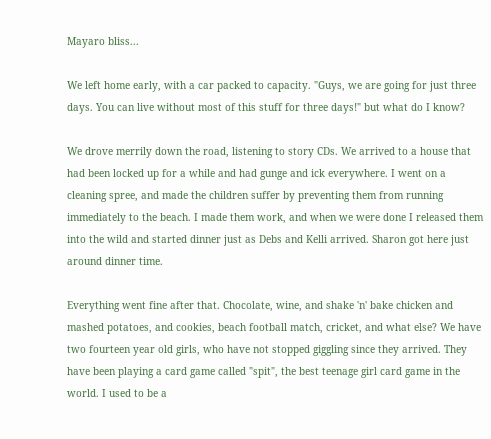Mayaro bliss...

We left home early, with a car packed to capacity. "Guys, we are going for just three days. You can live without most of this stuff for three days!" but what do I know?

We drove merrily down the road, listening to story CDs. We arrived to a house that had been locked up for a while and had gunge and ick everywhere. I went on a cleaning spree, and made the children suffer by preventing them from running immediately to the beach. I made them work, and when we were done I released them into the wild and started dinner just as Debs and Kelli arrived. Sharon got here just around dinner time.

Everything went fine after that. Chocolate, wine, and shake 'n' bake chicken and mashed potatoes, and cookies, beach football match, cricket, and what else? We have two fourteen year old girls, who have not stopped giggling since they arrived. They have been playing a card game called "spit", the best teenage girl card game in the world. I used to be a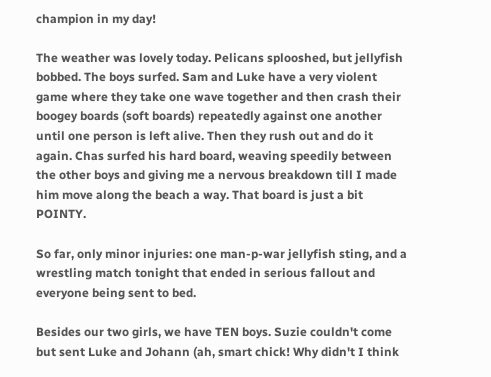champion in my day!

The weather was lovely today. Pelicans splooshed, but jellyfish bobbed. The boys surfed. Sam and Luke have a very violent game where they take one wave together and then crash their boogey boards (soft boards) repeatedly against one another until one person is left alive. Then they rush out and do it again. Chas surfed his hard board, weaving speedily between the other boys and giving me a nervous breakdown till I made him move along the beach a way. That board is just a bit POINTY.

So far, only minor injuries: one man-p-war jellyfish sting, and a wrestling match tonight that ended in serious fallout and everyone being sent to bed.

Besides our two girls, we have TEN boys. Suzie couldn't come but sent Luke and Johann (ah, smart chick! Why didn't I think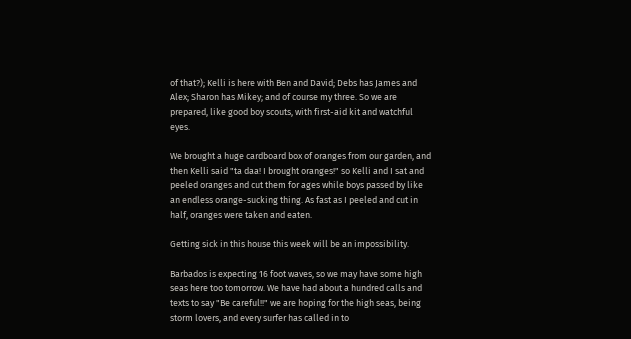of that?); Kelli is here with Ben and David; Debs has James and Alex; Sharon has Mikey; and of course my three. So we are prepared, like good boy scouts, with first-aid kit and watchful eyes.

We brought a huge cardboard box of oranges from our garden, and then Kelli said "ta daa! I brought oranges!" so Kelli and I sat and peeled oranges and cut them for ages while boys passed by like an endless orange-sucking thing. As fast as I peeled and cut in half, oranges were taken and eaten.

Getting sick in this house this week will be an impossibility.

Barbados is expecting 16 foot waves, so we may have some high seas here too tomorrow. We have had about a hundred calls and texts to say "Be careful!!" we are hoping for the high seas, being storm lovers, and every surfer has called in to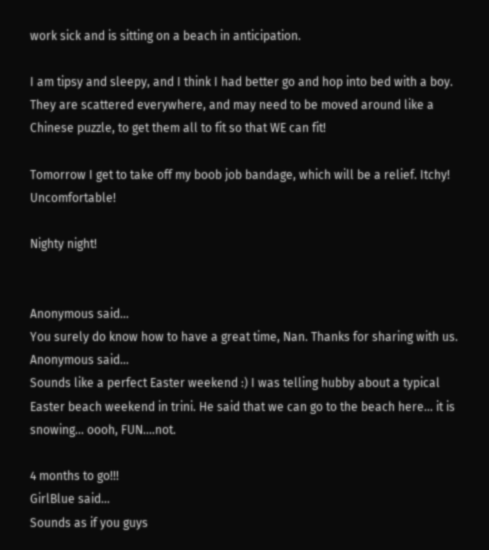work sick and is sitting on a beach in anticipation.

I am tipsy and sleepy, and I think I had better go and hop into bed with a boy. They are scattered everywhere, and may need to be moved around like a Chinese puzzle, to get them all to fit so that WE can fit!

Tomorrow I get to take off my boob job bandage, which will be a relief. Itchy! Uncomfortable!

Nighty night!


Anonymous said…
You surely do know how to have a great time, Nan. Thanks for sharing with us.
Anonymous said…
Sounds like a perfect Easter weekend :) I was telling hubby about a typical Easter beach weekend in trini. He said that we can go to the beach here... it is snowing... oooh, FUN....not.

4 months to go!!!
GirlBlue said…
Sounds as if you guys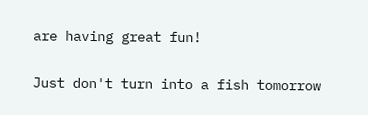are having great fun!

Just don't turn into a fish tomorrow